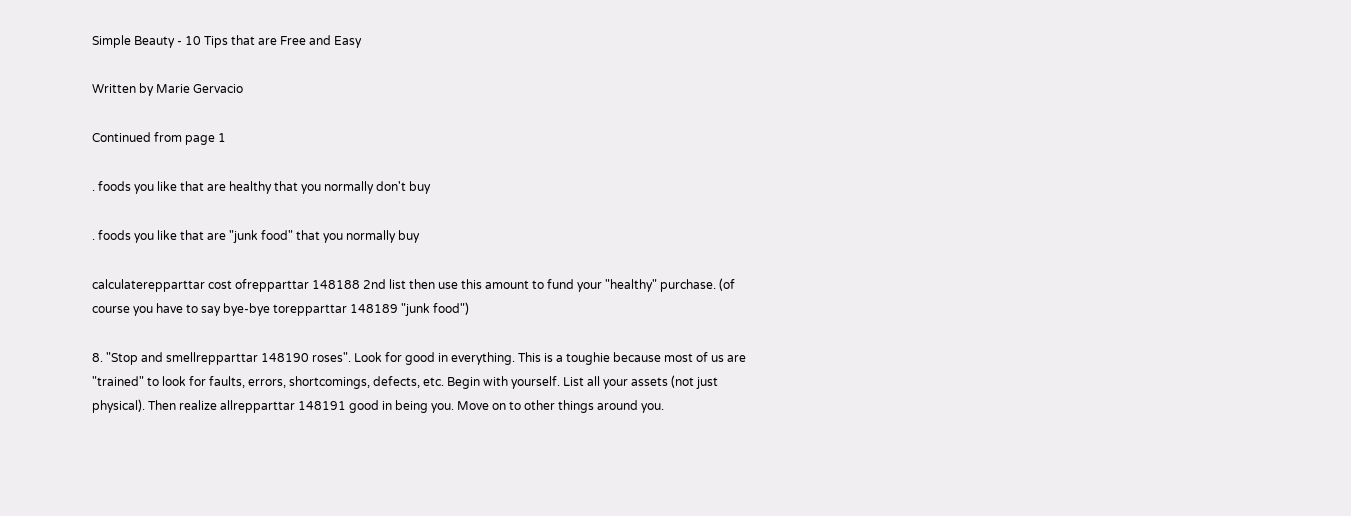Simple Beauty - 10 Tips that are Free and Easy

Written by Marie Gervacio

Continued from page 1

. foods you like that are healthy that you normally don't buy

. foods you like that are "junk food" that you normally buy

calculaterepparttar cost ofrepparttar 148188 2nd list then use this amount to fund your "healthy" purchase. (of course you have to say bye-bye torepparttar 148189 "junk food")

8. "Stop and smellrepparttar 148190 roses". Look for good in everything. This is a toughie because most of us are "trained" to look for faults, errors, shortcomings, defects, etc. Begin with yourself. List all your assets (not just physical). Then realize allrepparttar 148191 good in being you. Move on to other things around you.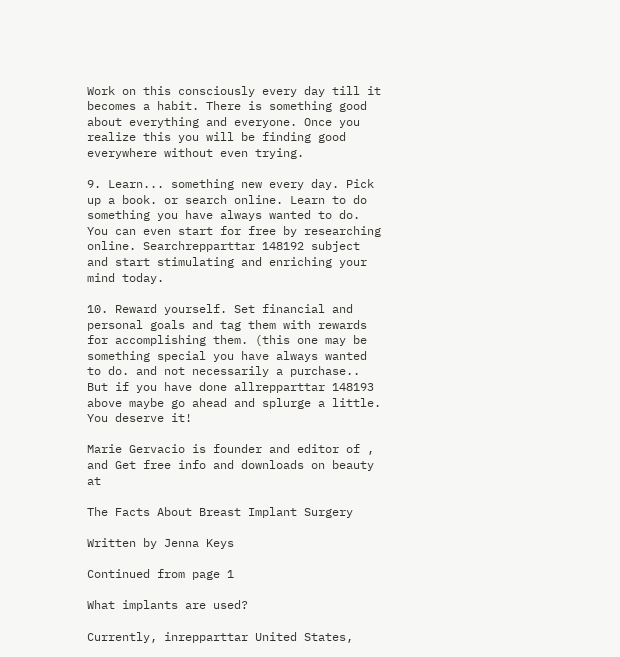Work on this consciously every day till it becomes a habit. There is something good about everything and everyone. Once you realize this you will be finding good everywhere without even trying.

9. Learn... something new every day. Pick up a book. or search online. Learn to do something you have always wanted to do. You can even start for free by researching online. Searchrepparttar 148192 subject and start stimulating and enriching your mind today.

10. Reward yourself. Set financial and personal goals and tag them with rewards for accomplishing them. (this one may be something special you have always wanted to do. and not necessarily a purchase.. But if you have done allrepparttar 148193 above maybe go ahead and splurge a little. You deserve it!

Marie Gervacio is founder and editor of , and Get free info and downloads on beauty at

The Facts About Breast Implant Surgery

Written by Jenna Keys

Continued from page 1

What implants are used?

Currently, inrepparttar United States,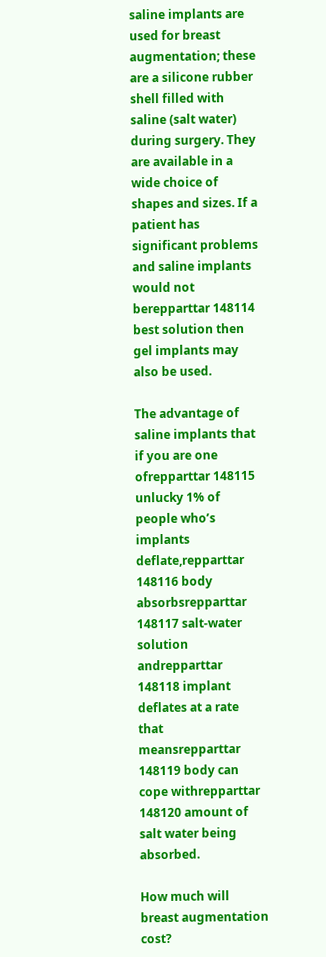saline implants are used for breast augmentation; these are a silicone rubber shell filled with saline (salt water) during surgery. They are available in a wide choice of shapes and sizes. If a patient has significant problems and saline implants would not berepparttar 148114 best solution then gel implants may also be used.

The advantage of saline implants that if you are one ofrepparttar 148115 unlucky 1% of people who’s implants deflate,repparttar 148116 body absorbsrepparttar 148117 salt-water solution andrepparttar 148118 implant deflates at a rate that meansrepparttar 148119 body can cope withrepparttar 148120 amount of salt water being absorbed.

How much will breast augmentation cost?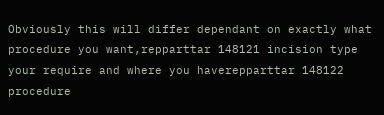Obviously this will differ dependant on exactly what procedure you want,repparttar 148121 incision type your require and where you haverepparttar 148122 procedure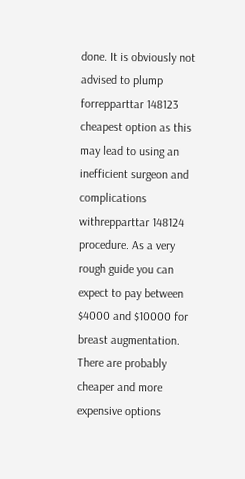done. It is obviously not advised to plump forrepparttar 148123 cheapest option as this may lead to using an inefficient surgeon and complications withrepparttar 148124 procedure. As a very rough guide you can expect to pay between $4000 and $10000 for breast augmentation. There are probably cheaper and more expensive options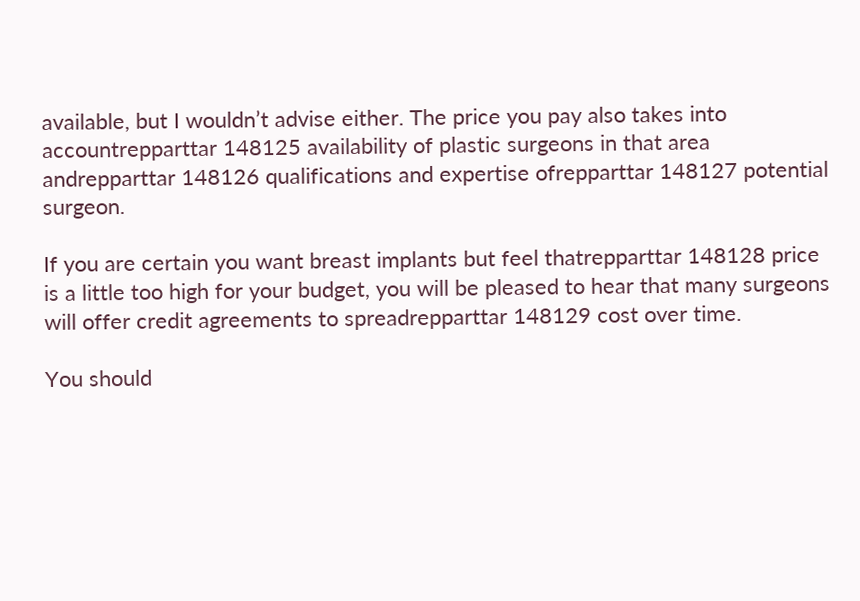available, but I wouldn’t advise either. The price you pay also takes into accountrepparttar 148125 availability of plastic surgeons in that area andrepparttar 148126 qualifications and expertise ofrepparttar 148127 potential surgeon.

If you are certain you want breast implants but feel thatrepparttar 148128 price is a little too high for your budget, you will be pleased to hear that many surgeons will offer credit agreements to spreadrepparttar 148129 cost over time.

You should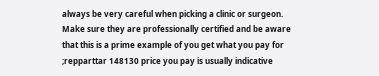always be very careful when picking a clinic or surgeon. Make sure they are professionally certified and be aware that this is a prime example of you get what you pay for ;repparttar 148130 price you pay is usually indicative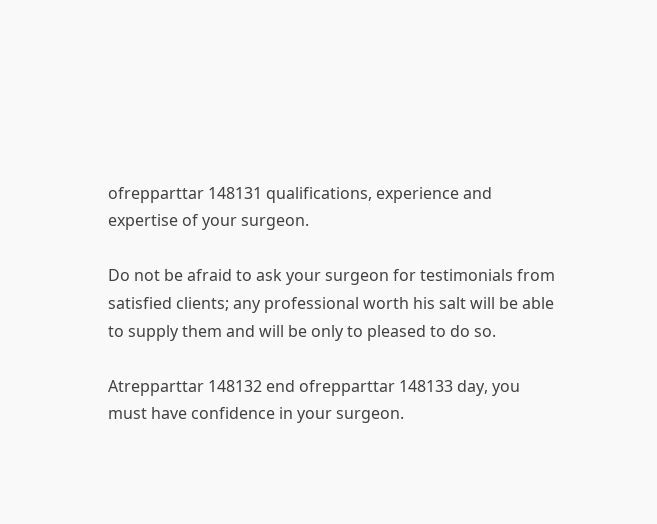ofrepparttar 148131 qualifications, experience and expertise of your surgeon.

Do not be afraid to ask your surgeon for testimonials from satisfied clients; any professional worth his salt will be able to supply them and will be only to pleased to do so.

Atrepparttar 148132 end ofrepparttar 148133 day, you must have confidence in your surgeon.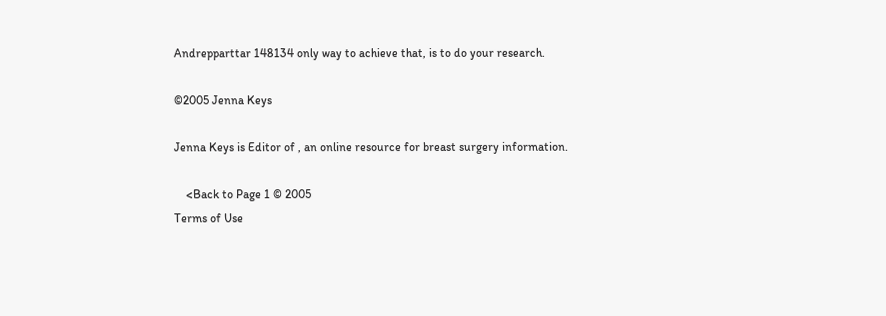Andrepparttar 148134 only way to achieve that, is to do your research.

©2005 Jenna Keys

Jenna Keys is Editor of , an online resource for breast surgery information.

    <Back to Page 1 © 2005
Terms of Use